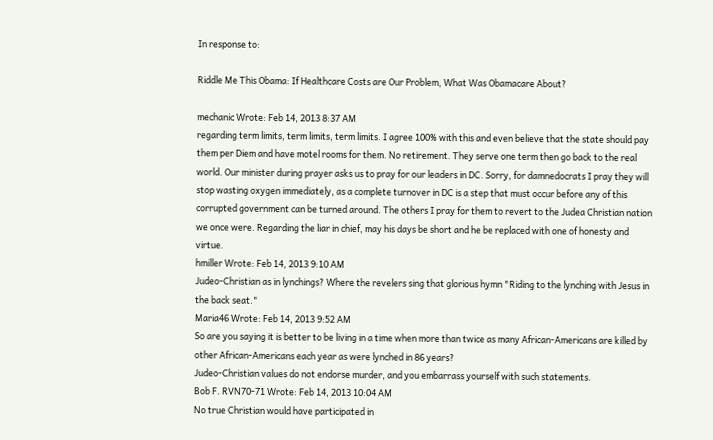In response to:

Riddle Me This Obama: If Healthcare Costs are Our Problem, What Was Obamacare About?

mechanic Wrote: Feb 14, 2013 8:37 AM
regarding term limits, term limits, term limits. I agree 100% with this and even believe that the state should pay them per Diem and have motel rooms for them. No retirement. They serve one term then go back to the real world. Our minister during prayer asks us to pray for our leaders in DC. Sorry, for damnedocrats I pray they will stop wasting oxygen immediately, as a complete turnover in DC is a step that must occur before any of this corrupted government can be turned around. The others I pray for them to revert to the Judea Christian nation we once were. Regarding the liar in chief, may his days be short and he be replaced with one of honesty and virtue.
hmiller Wrote: Feb 14, 2013 9:10 AM
Judeo-Christian as in lynchings? Where the revelers sing that glorious hymn "Riding to the lynching with Jesus in the back seat."
Maria46 Wrote: Feb 14, 2013 9:52 AM
So are you saying it is better to be living in a time when more than twice as many African-Americans are killed by other African-Americans each year as were lynched in 86 years?
Judeo-Christian values do not endorse murder, and you embarrass yourself with such statements.
Bob F. RVN70-71 Wrote: Feb 14, 2013 10:04 AM
No true Christian would have participated in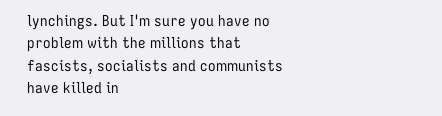lynchings. But I'm sure you have no problem with the millions that fascists, socialists and communists have killed in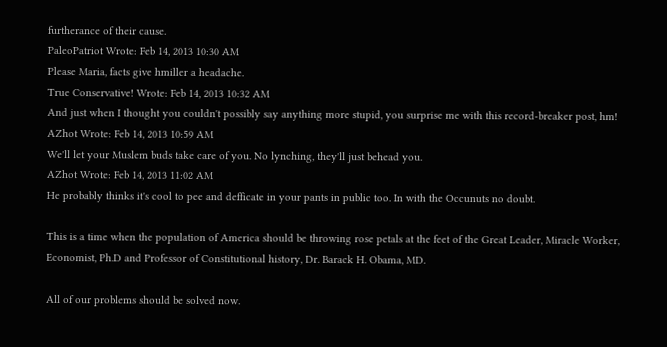furtherance of their cause.
PaleoPatriot Wrote: Feb 14, 2013 10:30 AM
Please Maria, facts give hmiller a headache.
True Conservative! Wrote: Feb 14, 2013 10:32 AM
And just when I thought you couldn't possibly say anything more stupid, you surprise me with this record-breaker post, hm!
AZhot Wrote: Feb 14, 2013 10:59 AM
We'll let your Muslem buds take care of you. No lynching, they'll just behead you.
AZhot Wrote: Feb 14, 2013 11:02 AM
He probably thinks it's cool to pee and defficate in your pants in public too. In with the Occunuts no doubt.

This is a time when the population of America should be throwing rose petals at the feet of the Great Leader, Miracle Worker, Economist, Ph.D and Professor of Constitutional history, Dr. Barack H. Obama, MD.

All of our problems should be solved now.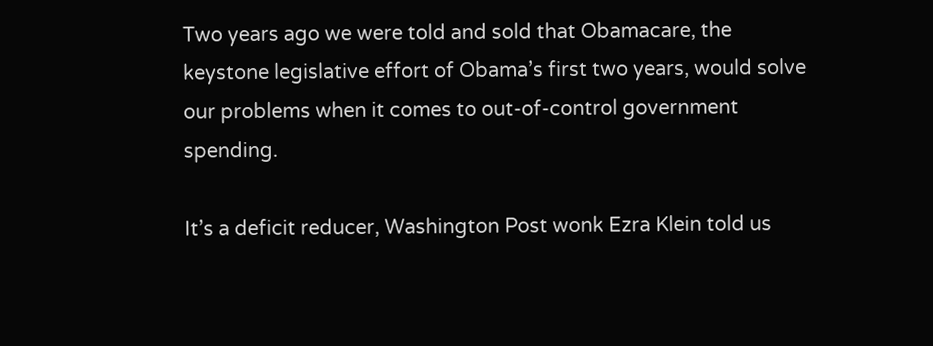Two years ago we were told and sold that Obamacare, the keystone legislative effort of Obama’s first two years, would solve our problems when it comes to out-of-control government spending.

It’s a deficit reducer, Washington Post wonk Ezra Klein told us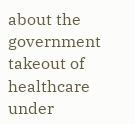about the government takeout of healthcare under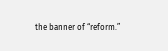the banner of “reform.”